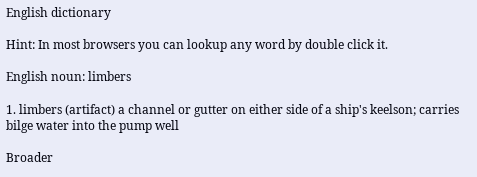English dictionary

Hint: In most browsers you can lookup any word by double click it.

English noun: limbers

1. limbers (artifact) a channel or gutter on either side of a ship's keelson; carries bilge water into the pump well

Broader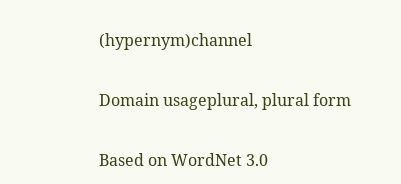(hypernym)channel

Domain usageplural, plural form

Based on WordNet 3.0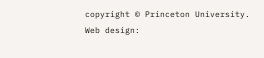copyright © Princeton University.
Web design: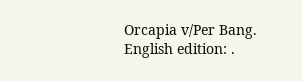Orcapia v/Per Bang. English edition: .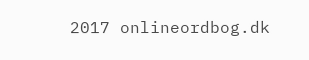2017 onlineordbog.dk